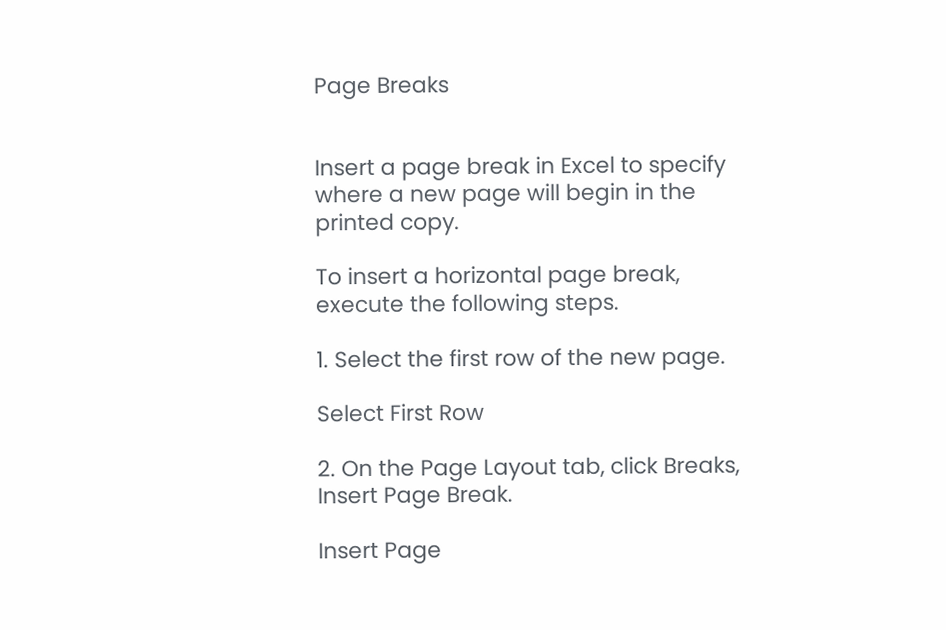Page Breaks


Insert a page break in Excel to specify where a new page will begin in the printed copy.

To insert a horizontal page break, execute the following steps.

1. Select the first row of the new page.

Select First Row

2. On the Page Layout tab, click Breaks, Insert Page Break.

Insert Page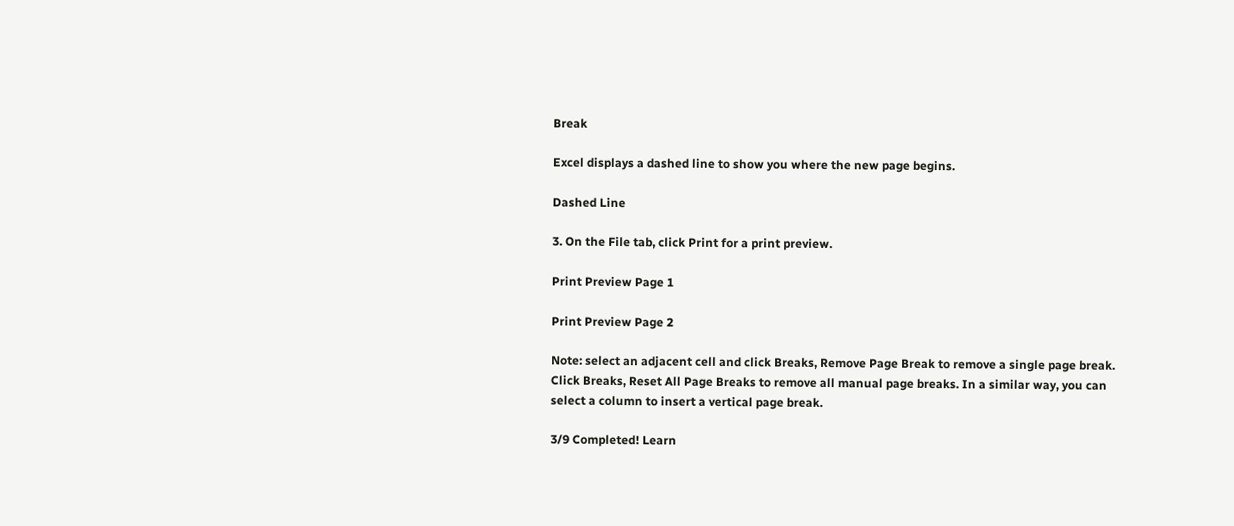Break

Excel displays a dashed line to show you where the new page begins.

Dashed Line

3. On the File tab, click Print for a print preview.

Print Preview Page 1

Print Preview Page 2

Note: select an adjacent cell and click Breaks, Remove Page Break to remove a single page break. Click Breaks, Reset All Page Breaks to remove all manual page breaks. In a similar way, you can select a column to insert a vertical page break.

3/9 Completed! Learn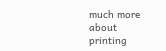much more about printing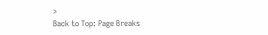>
Back to Top: Page Breaks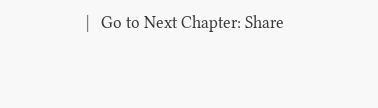|   Go to Next Chapter: Share